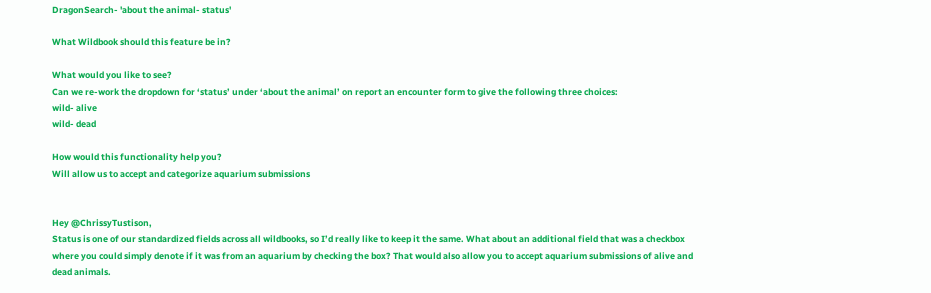DragonSearch- 'about the animal- status'

What Wildbook should this feature be in?

What would you like to see?
Can we re-work the dropdown for ‘status’ under ‘about the animal’ on report an encounter form to give the following three choices:
wild- alive
wild- dead

How would this functionality help you?
Will allow us to accept and categorize aquarium submissions


Hey @ChrissyTustison,
Status is one of our standardized fields across all wildbooks, so I’d really like to keep it the same. What about an additional field that was a checkbox where you could simply denote if it was from an aquarium by checking the box? That would also allow you to accept aquarium submissions of alive and dead animals.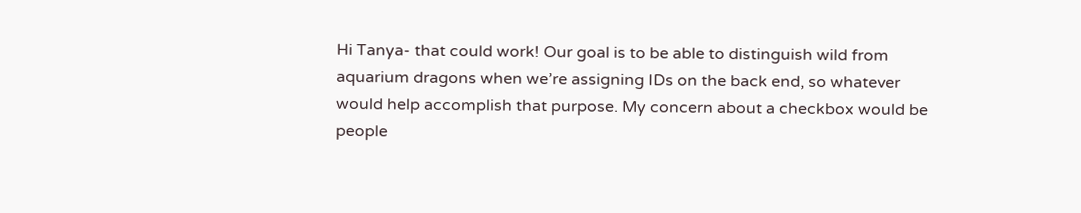Hi Tanya- that could work! Our goal is to be able to distinguish wild from aquarium dragons when we’re assigning IDs on the back end, so whatever would help accomplish that purpose. My concern about a checkbox would be people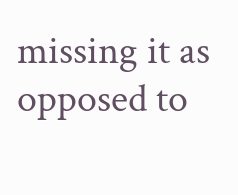missing it as opposed to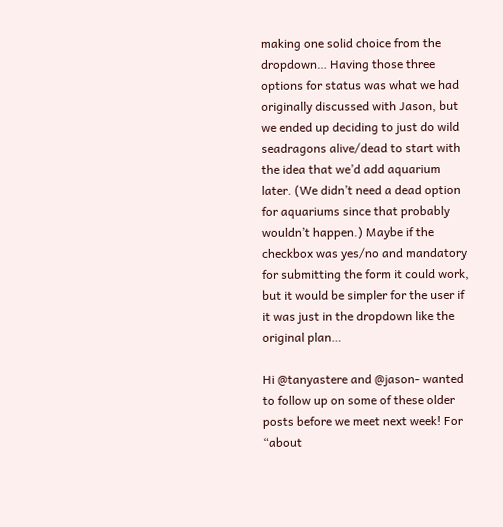making one solid choice from the dropdown… Having those three options for status was what we had originally discussed with Jason, but we ended up deciding to just do wild seadragons alive/dead to start with the idea that we’d add aquarium later. (We didn’t need a dead option for aquariums since that probably wouldn’t happen.) Maybe if the checkbox was yes/no and mandatory for submitting the form it could work, but it would be simpler for the user if it was just in the dropdown like the original plan…

Hi @tanyastere and @jason- wanted to follow up on some of these older posts before we meet next week! For “about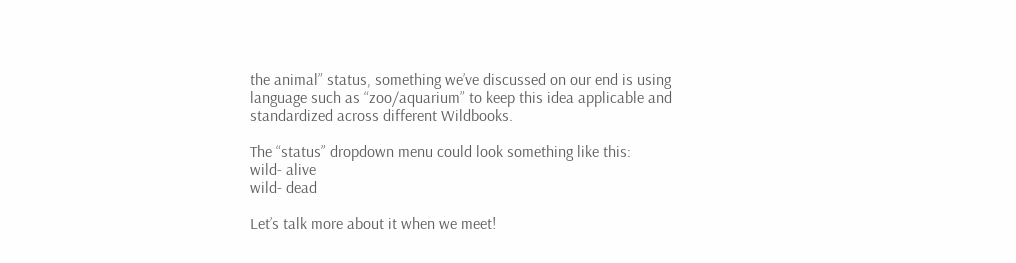the animal” status, something we’ve discussed on our end is using language such as “zoo/aquarium” to keep this idea applicable and standardized across different Wildbooks.

The “status” dropdown menu could look something like this:
wild- alive
wild- dead

Let’s talk more about it when we meet!